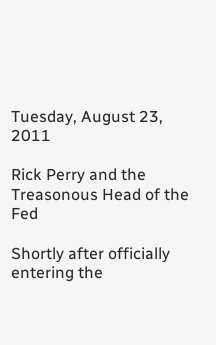Tuesday, August 23, 2011

Rick Perry and the Treasonous Head of the Fed

Shortly after officially entering the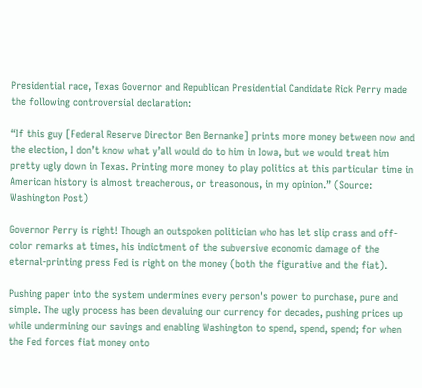Presidential race, Texas Governor and Republican Presidential Candidate Rick Perry made the following controversial declaration:

“If this guy [Federal Reserve Director Ben Bernanke] prints more money between now and the election, I don’t know what y’all would do to him in Iowa, but we would treat him pretty ugly down in Texas. Printing more money to play politics at this particular time in American history is almost treacherous, or treasonous, in my opinion.” (Source: Washington Post)

Governor Perry is right! Though an outspoken politician who has let slip crass and off-color remarks at times, his indictment of the subversive economic damage of the eternal-printing press Fed is right on the money (both the figurative and the fiat).

Pushing paper into the system undermines every person's power to purchase, pure and simple. The ugly process has been devaluing our currency for decades, pushing prices up while undermining our savings and enabling Washington to spend, spend, spend; for when the Fed forces fiat money onto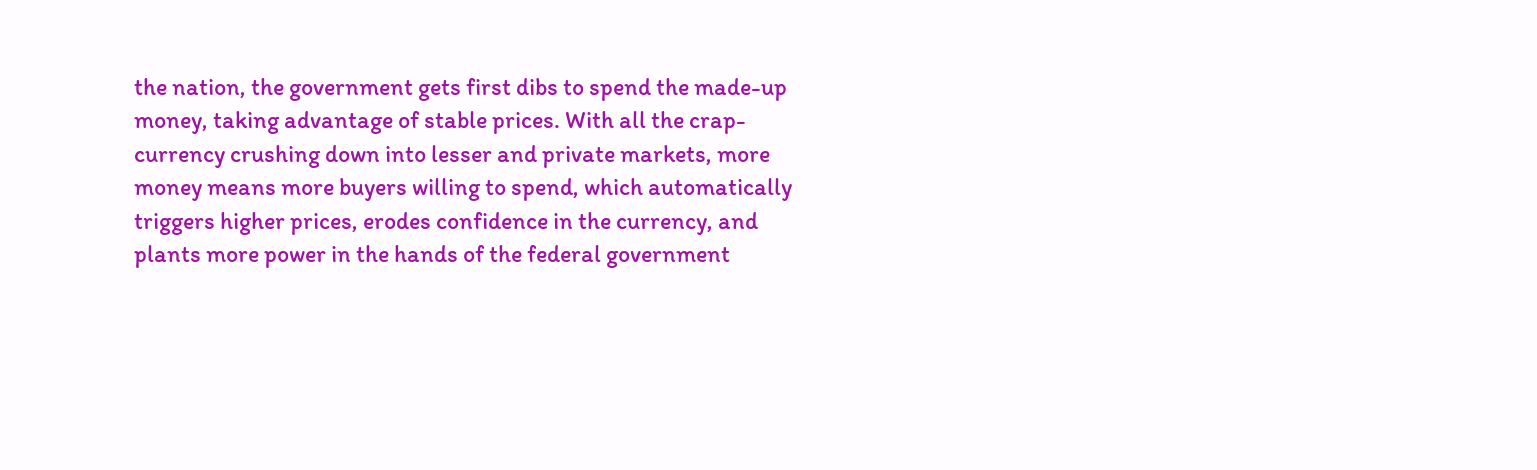the nation, the government gets first dibs to spend the made-up money, taking advantage of stable prices. With all the crap-currency crushing down into lesser and private markets, more money means more buyers willing to spend, which automatically triggers higher prices, erodes confidence in the currency, and plants more power in the hands of the federal government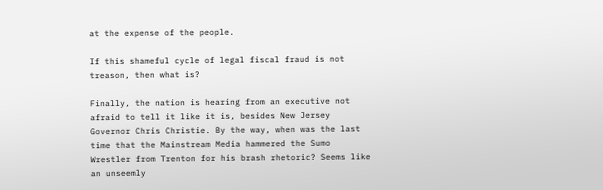at the expense of the people.

If this shameful cycle of legal fiscal fraud is not treason, then what is?

Finally, the nation is hearing from an executive not afraid to tell it like it is, besides New Jersey Governor Chris Christie. By the way, when was the last time that the Mainstream Media hammered the Sumo Wrestler from Trenton for his brash rhetoric? Seems like an unseemly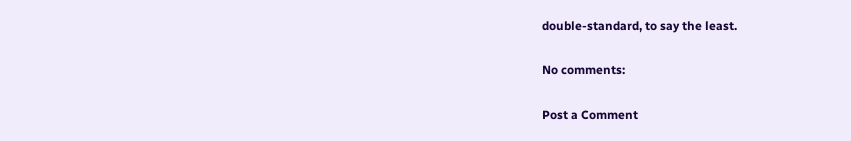double-standard, to say the least.

No comments:

Post a Comment